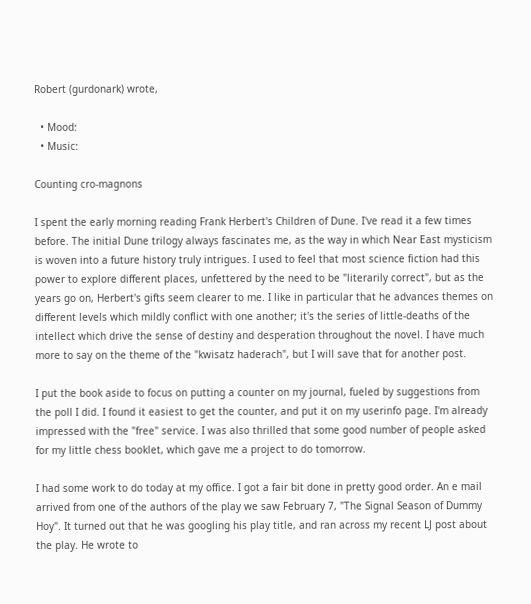Robert (gurdonark) wrote,

  • Mood:
  • Music:

Counting cro-magnons

I spent the early morning reading Frank Herbert's Children of Dune. I've read it a few times before. The initial Dune trilogy always fascinates me, as the way in which Near East mysticism is woven into a future history truly intrigues. I used to feel that most science fiction had this power to explore different places, unfettered by the need to be "literarily correct", but as the years go on, Herbert's gifts seem clearer to me. I like in particular that he advances themes on different levels which mildly conflict with one another; it's the series of little-deaths of the intellect which drive the sense of destiny and desperation throughout the novel. I have much more to say on the theme of the "kwisatz haderach", but I will save that for another post.

I put the book aside to focus on putting a counter on my journal, fueled by suggestions from the poll I did. I found it easiest to get the counter, and put it on my userinfo page. I'm already impressed with the "free" service. I was also thrilled that some good number of people asked for my little chess booklet, which gave me a project to do tomorrow.

I had some work to do today at my office. I got a fair bit done in pretty good order. An e mail arrived from one of the authors of the play we saw February 7, "The Signal Season of Dummy Hoy". It turned out that he was googling his play title, and ran across my recent LJ post about the play. He wrote to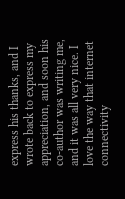express his thanks, and I wrote back to express my appreciation, and soon his co-author was writing me, and it was all very nice. I love the way that internet connectivity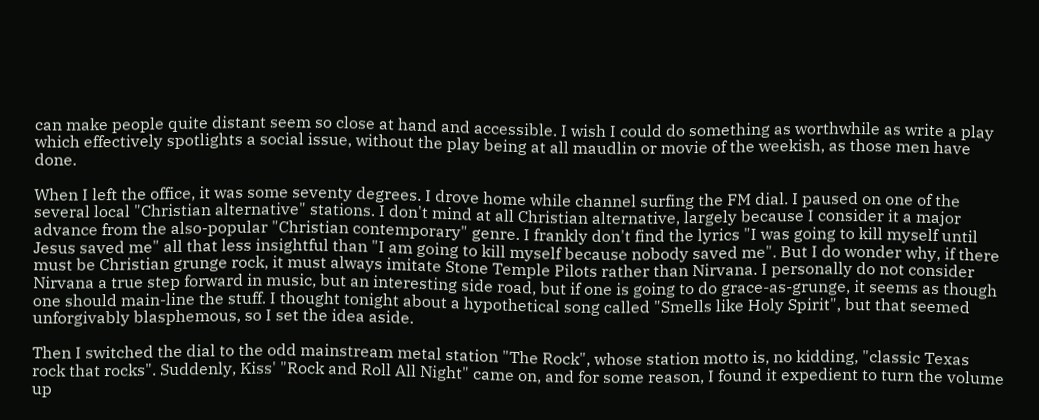can make people quite distant seem so close at hand and accessible. I wish I could do something as worthwhile as write a play which effectively spotlights a social issue, without the play being at all maudlin or movie of the weekish, as those men have done.

When I left the office, it was some seventy degrees. I drove home while channel surfing the FM dial. I paused on one of the several local "Christian alternative" stations. I don't mind at all Christian alternative, largely because I consider it a major advance from the also-popular "Christian contemporary" genre. I frankly don't find the lyrics "I was going to kill myself until Jesus saved me" all that less insightful than "I am going to kill myself because nobody saved me". But I do wonder why, if there must be Christian grunge rock, it must always imitate Stone Temple Pilots rather than Nirvana. I personally do not consider Nirvana a true step forward in music, but an interesting side road, but if one is going to do grace-as-grunge, it seems as though one should main-line the stuff. I thought tonight about a hypothetical song called "Smells like Holy Spirit", but that seemed unforgivably blasphemous, so I set the idea aside.

Then I switched the dial to the odd mainstream metal station "The Rock", whose station motto is, no kidding, "classic Texas rock that rocks". Suddenly, Kiss' "Rock and Roll All Night" came on, and for some reason, I found it expedient to turn the volume up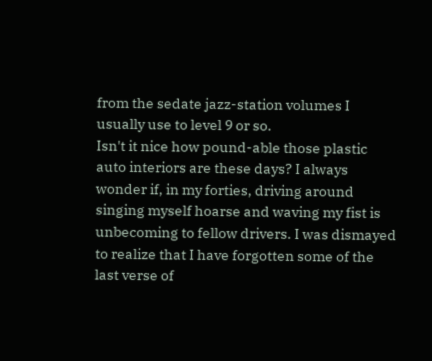from the sedate jazz-station volumes I usually use to level 9 or so.
Isn't it nice how pound-able those plastic auto interiors are these days? I always wonder if, in my forties, driving around singing myself hoarse and waving my fist is unbecoming to fellow drivers. I was dismayed to realize that I have forgotten some of the last verse of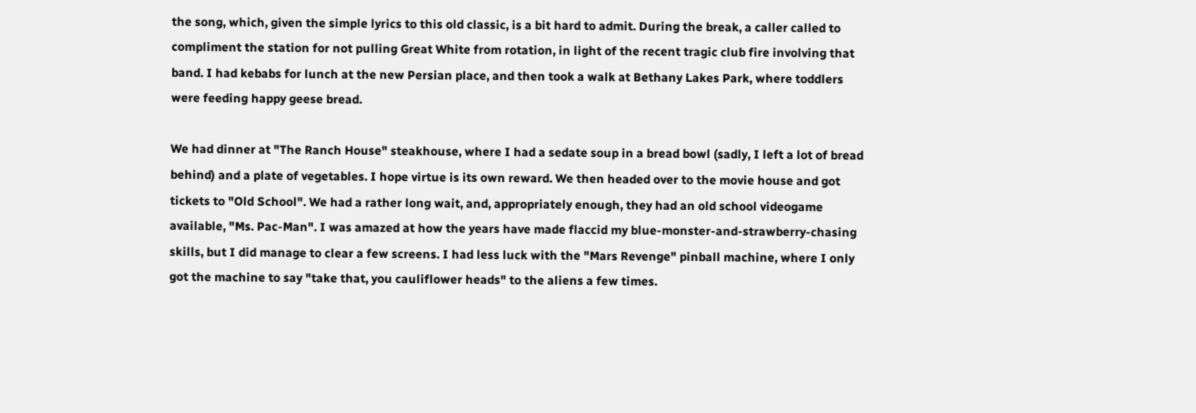the song, which, given the simple lyrics to this old classic, is a bit hard to admit. During the break, a caller called to compliment the station for not pulling Great White from rotation, in light of the recent tragic club fire involving that band. I had kebabs for lunch at the new Persian place, and then took a walk at Bethany Lakes Park, where toddlers were feeding happy geese bread.

We had dinner at "The Ranch House" steakhouse, where I had a sedate soup in a bread bowl (sadly, I left a lot of bread behind) and a plate of vegetables. I hope virtue is its own reward. We then headed over to the movie house and got tickets to "Old School". We had a rather long wait, and, appropriately enough, they had an old school videogame available, "Ms. Pac-Man". I was amazed at how the years have made flaccid my blue-monster-and-strawberry-chasing skills, but I did manage to clear a few screens. I had less luck with the "Mars Revenge" pinball machine, where I only got the machine to say "take that, you cauliflower heads" to the aliens a few times.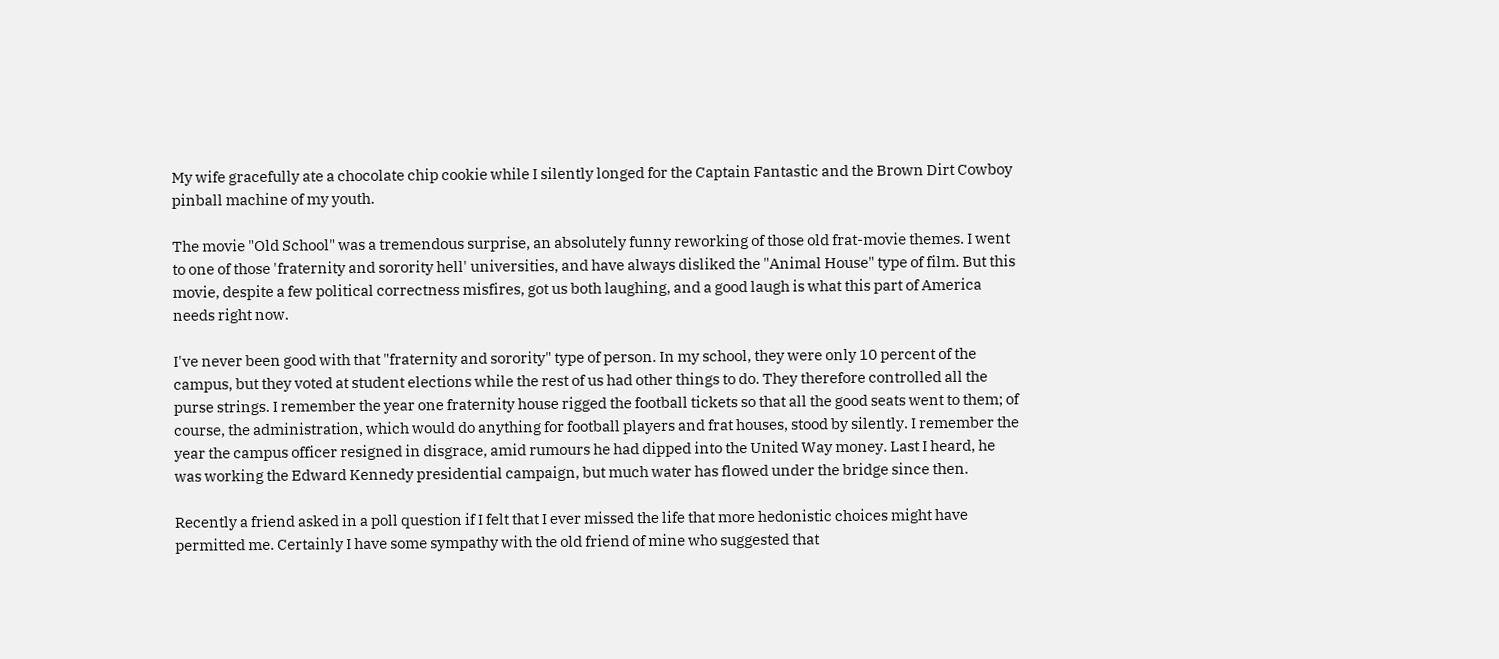My wife gracefully ate a chocolate chip cookie while I silently longed for the Captain Fantastic and the Brown Dirt Cowboy pinball machine of my youth.

The movie "Old School" was a tremendous surprise, an absolutely funny reworking of those old frat-movie themes. I went to one of those 'fraternity and sorority hell' universities, and have always disliked the "Animal House" type of film. But this movie, despite a few political correctness misfires, got us both laughing, and a good laugh is what this part of America needs right now.

I've never been good with that "fraternity and sorority" type of person. In my school, they were only 10 percent of the campus, but they voted at student elections while the rest of us had other things to do. They therefore controlled all the purse strings. I remember the year one fraternity house rigged the football tickets so that all the good seats went to them; of course, the administration, which would do anything for football players and frat houses, stood by silently. I remember the year the campus officer resigned in disgrace, amid rumours he had dipped into the United Way money. Last I heard, he was working the Edward Kennedy presidential campaign, but much water has flowed under the bridge since then.

Recently a friend asked in a poll question if I felt that I ever missed the life that more hedonistic choices might have permitted me. Certainly I have some sympathy with the old friend of mine who suggested that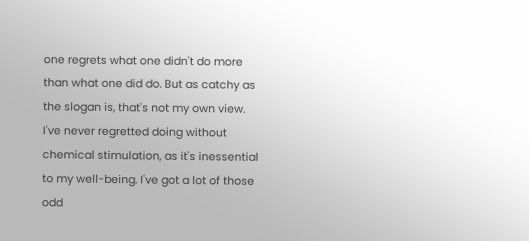one regrets what one didn't do more than what one did do. But as catchy as the slogan is, that's not my own view. I've never regretted doing without chemical stimulation, as it's inessential to my well-being. I've got a lot of those odd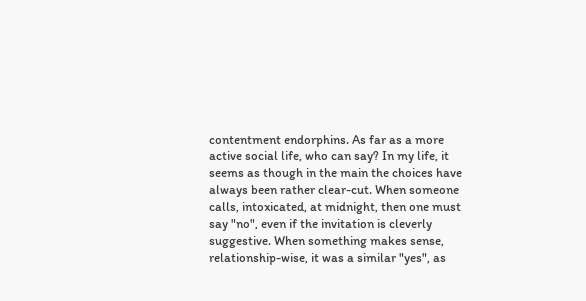contentment endorphins. As far as a more active social life, who can say? In my life, it seems as though in the main the choices have always been rather clear-cut. When someone calls, intoxicated, at midnight, then one must say "no", even if the invitation is cleverly suggestive. When something makes sense, relationship-wise, it was a similar "yes", as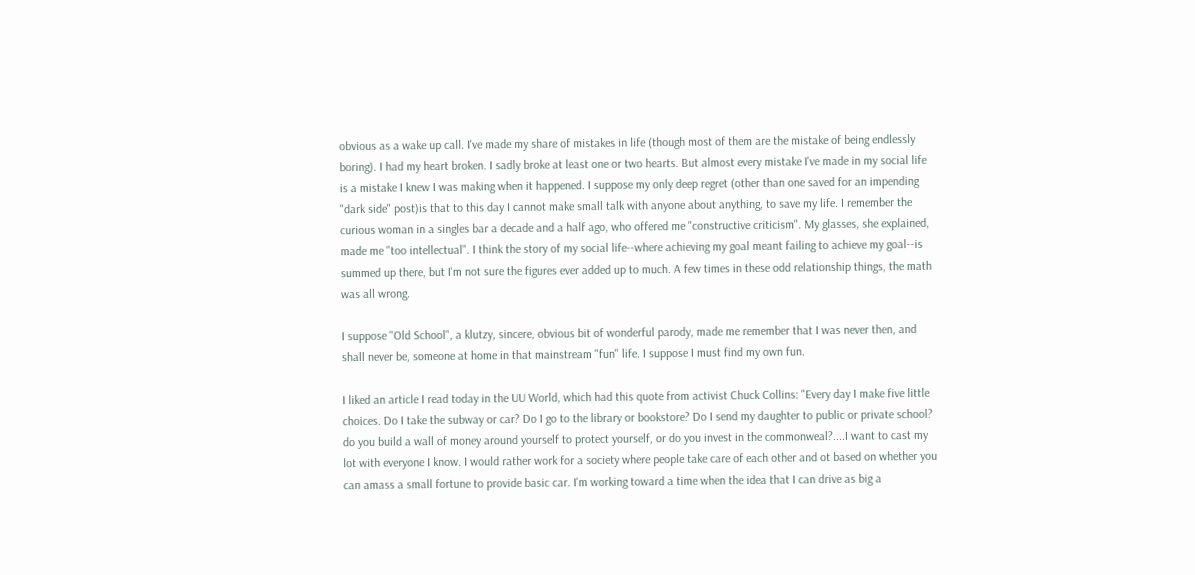obvious as a wake up call. I've made my share of mistakes in life (though most of them are the mistake of being endlessly boring). I had my heart broken. I sadly broke at least one or two hearts. But almost every mistake I've made in my social life is a mistake I knew I was making when it happened. I suppose my only deep regret (other than one saved for an impending "dark side" post)is that to this day I cannot make small talk with anyone about anything, to save my life. I remember the curious woman in a singles bar a decade and a half ago, who offered me "constructive criticism". My glasses, she explained, made me "too intellectual". I think the story of my social life--where achieving my goal meant failing to achieve my goal--is summed up there, but I'm not sure the figures ever added up to much. A few times in these odd relationship things, the math was all wrong.

I suppose "Old School", a klutzy, sincere, obvious bit of wonderful parody, made me remember that I was never then, and shall never be, someone at home in that mainstream "fun" life. I suppose I must find my own fun.

I liked an article I read today in the UU World, which had this quote from activist Chuck Collins: "Every day I make five little choices. Do I take the subway or car? Do I go to the library or bookstore? Do I send my daughter to public or private school? do you build a wall of money around yourself to protect yourself, or do you invest in the commonweal?....I want to cast my lot with everyone I know. I would rather work for a society where people take care of each other and ot based on whether you can amass a small fortune to provide basic car. I'm working toward a time when the idea that I can drive as big a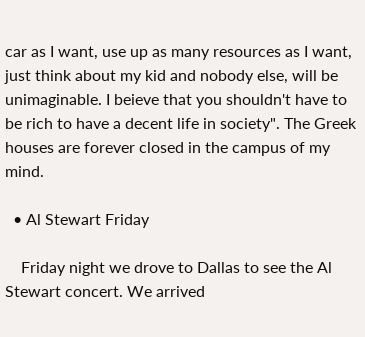car as I want, use up as many resources as I want, just think about my kid and nobody else, will be unimaginable. I beieve that you shouldn't have to be rich to have a decent life in society". The Greek houses are forever closed in the campus of my mind.

  • Al Stewart Friday

    Friday night we drove to Dallas to see the Al Stewart concert. We arrived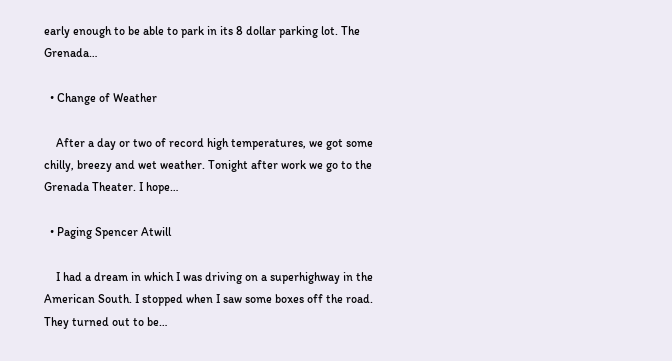early enough to be able to park in its 8 dollar parking lot. The Grenada…

  • Change of Weather

    After a day or two of record high temperatures, we got some chilly, breezy and wet weather. Tonight after work we go to the Grenada Theater. I hope…

  • Paging Spencer Atwill

    I had a dream in which I was driving on a superhighway in the American South. I stopped when I saw some boxes off the road. They turned out to be…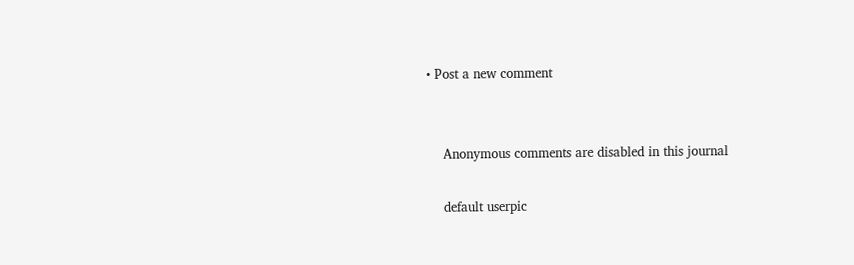• Post a new comment


    Anonymous comments are disabled in this journal

    default userpic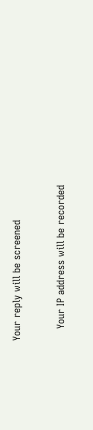Your reply will be screened

    Your IP address will be recorded